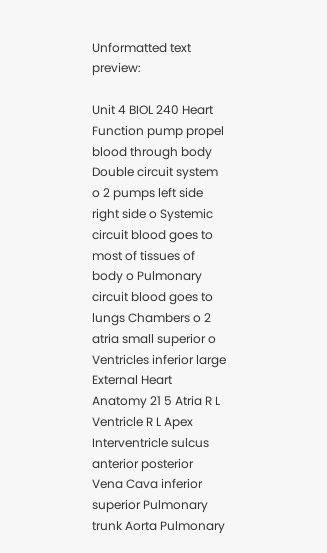Unformatted text preview:

Unit 4 BIOL 240 Heart Function pump propel blood through body Double circuit system o 2 pumps left side right side o Systemic circuit blood goes to most of tissues of body o Pulmonary circuit blood goes to lungs Chambers o 2 atria small superior o Ventricles inferior large External Heart Anatomy 21 5 Atria R L Ventricle R L Apex Interventricle sulcus anterior posterior Vena Cava inferior superior Pulmonary trunk Aorta Pulmonary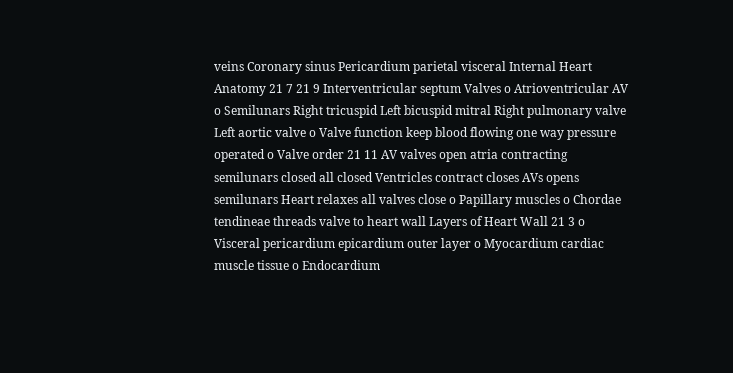veins Coronary sinus Pericardium parietal visceral Internal Heart Anatomy 21 7 21 9 Interventricular septum Valves o Atrioventricular AV o Semilunars Right tricuspid Left bicuspid mitral Right pulmonary valve Left aortic valve o Valve function keep blood flowing one way pressure operated o Valve order 21 11 AV valves open atria contracting semilunars closed all closed Ventricles contract closes AVs opens semilunars Heart relaxes all valves close o Papillary muscles o Chordae tendineae threads valve to heart wall Layers of Heart Wall 21 3 o Visceral pericardium epicardium outer layer o Myocardium cardiac muscle tissue o Endocardium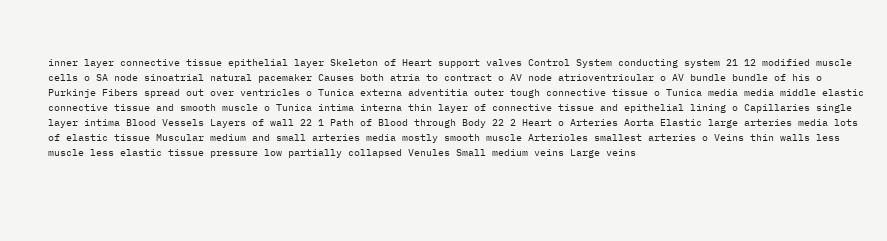inner layer connective tissue epithelial layer Skeleton of Heart support valves Control System conducting system 21 12 modified muscle cells o SA node sinoatrial natural pacemaker Causes both atria to contract o AV node atrioventricular o AV bundle bundle of his o Purkinje Fibers spread out over ventricles o Tunica externa adventitia outer tough connective tissue o Tunica media media middle elastic connective tissue and smooth muscle o Tunica intima interna thin layer of connective tissue and epithelial lining o Capillaries single layer intima Blood Vessels Layers of wall 22 1 Path of Blood through Body 22 2 Heart o Arteries Aorta Elastic large arteries media lots of elastic tissue Muscular medium and small arteries media mostly smooth muscle Arterioles smallest arteries o Veins thin walls less muscle less elastic tissue pressure low partially collapsed Venules Small medium veins Large veins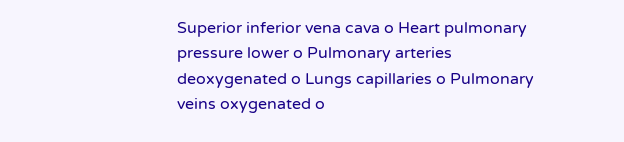Superior inferior vena cava o Heart pulmonary pressure lower o Pulmonary arteries deoxygenated o Lungs capillaries o Pulmonary veins oxygenated o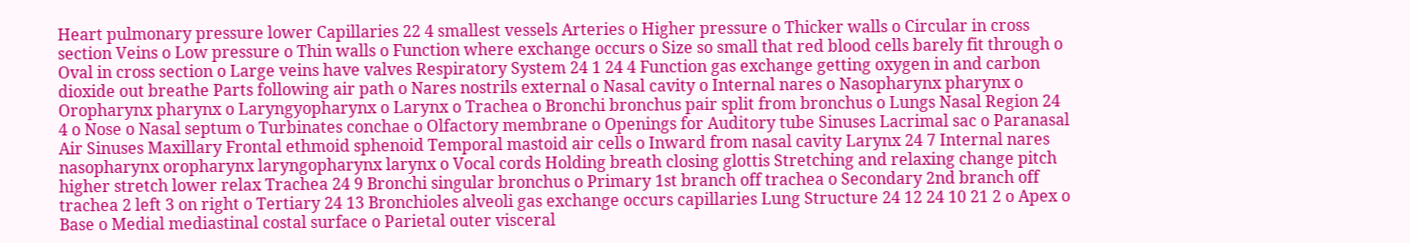Heart pulmonary pressure lower Capillaries 22 4 smallest vessels Arteries o Higher pressure o Thicker walls o Circular in cross section Veins o Low pressure o Thin walls o Function where exchange occurs o Size so small that red blood cells barely fit through o Oval in cross section o Large veins have valves Respiratory System 24 1 24 4 Function gas exchange getting oxygen in and carbon dioxide out breathe Parts following air path o Nares nostrils external o Nasal cavity o Internal nares o Nasopharynx pharynx o Oropharynx pharynx o Laryngyopharynx o Larynx o Trachea o Bronchi bronchus pair split from bronchus o Lungs Nasal Region 24 4 o Nose o Nasal septum o Turbinates conchae o Olfactory membrane o Openings for Auditory tube Sinuses Lacrimal sac o Paranasal Air Sinuses Maxillary Frontal ethmoid sphenoid Temporal mastoid air cells o Inward from nasal cavity Larynx 24 7 Internal nares nasopharynx oropharynx laryngopharynx larynx o Vocal cords Holding breath closing glottis Stretching and relaxing change pitch higher stretch lower relax Trachea 24 9 Bronchi singular bronchus o Primary 1st branch off trachea o Secondary 2nd branch off trachea 2 left 3 on right o Tertiary 24 13 Bronchioles alveoli gas exchange occurs capillaries Lung Structure 24 12 24 10 21 2 o Apex o Base o Medial mediastinal costal surface o Parietal outer visceral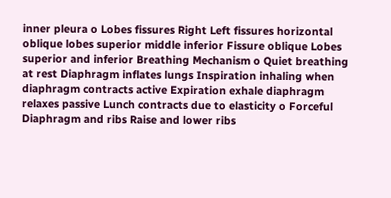inner pleura o Lobes fissures Right Left fissures horizontal oblique lobes superior middle inferior Fissure oblique Lobes superior and inferior Breathing Mechanism o Quiet breathing at rest Diaphragm inflates lungs Inspiration inhaling when diaphragm contracts active Expiration exhale diaphragm relaxes passive Lunch contracts due to elasticity o Forceful Diaphragm and ribs Raise and lower ribs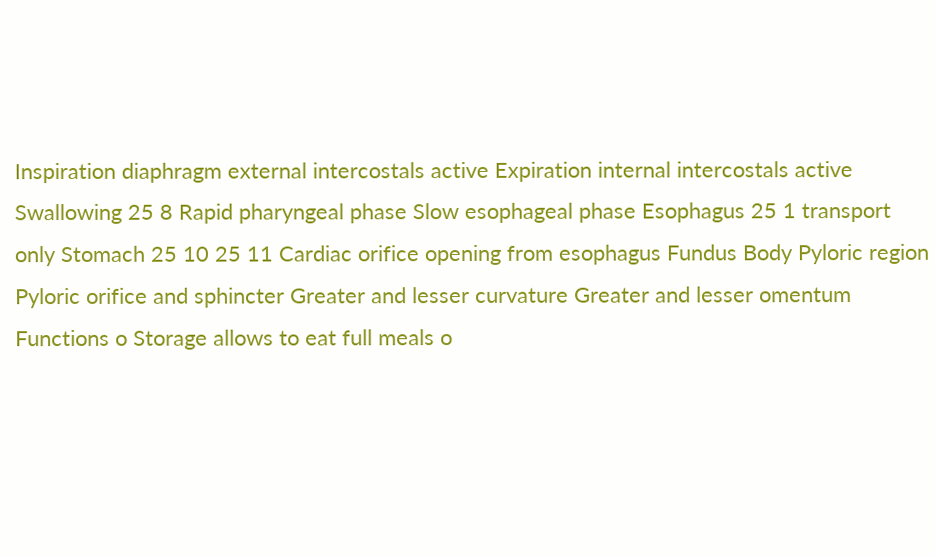Inspiration diaphragm external intercostals active Expiration internal intercostals active Swallowing 25 8 Rapid pharyngeal phase Slow esophageal phase Esophagus 25 1 transport only Stomach 25 10 25 11 Cardiac orifice opening from esophagus Fundus Body Pyloric region Pyloric orifice and sphincter Greater and lesser curvature Greater and lesser omentum Functions o Storage allows to eat full meals o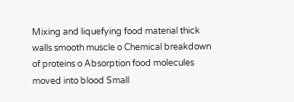Mixing and liquefying food material thick walls smooth muscle o Chemical breakdown of proteins o Absorption food molecules moved into blood Small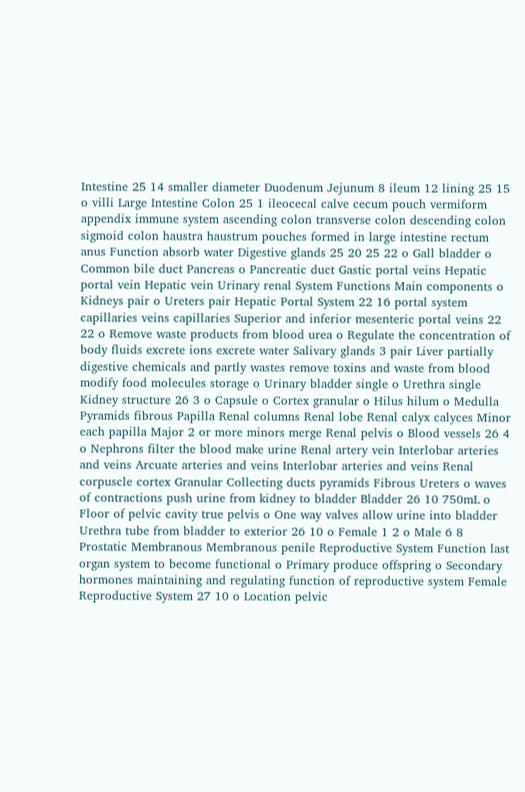Intestine 25 14 smaller diameter Duodenum Jejunum 8 ileum 12 lining 25 15 o villi Large Intestine Colon 25 1 ileocecal calve cecum pouch vermiform appendix immune system ascending colon transverse colon descending colon sigmoid colon haustra haustrum pouches formed in large intestine rectum anus Function absorb water Digestive glands 25 20 25 22 o Gall bladder o Common bile duct Pancreas o Pancreatic duct Gastic portal veins Hepatic portal vein Hepatic vein Urinary renal System Functions Main components o Kidneys pair o Ureters pair Hepatic Portal System 22 16 portal system capillaries veins capillaries Superior and inferior mesenteric portal veins 22 22 o Remove waste products from blood urea o Regulate the concentration of body fluids excrete ions excrete water Salivary glands 3 pair Liver partially digestive chemicals and partly wastes remove toxins and waste from blood modify food molecules storage o Urinary bladder single o Urethra single Kidney structure 26 3 o Capsule o Cortex granular o Hilus hilum o Medulla Pyramids fibrous Papilla Renal columns Renal lobe Renal calyx calyces Minor each papilla Major 2 or more minors merge Renal pelvis o Blood vessels 26 4 o Nephrons filter the blood make urine Renal artery vein Interlobar arteries and veins Arcuate arteries and veins Interlobar arteries and veins Renal corpuscle cortex Granular Collecting ducts pyramids Fibrous Ureters o waves of contractions push urine from kidney to bladder Bladder 26 10 750mL o Floor of pelvic cavity true pelvis o One way valves allow urine into bladder Urethra tube from bladder to exterior 26 10 o Female 1 2 o Male 6 8 Prostatic Membranous Membranous penile Reproductive System Function last organ system to become functional o Primary produce offspring o Secondary hormones maintaining and regulating function of reproductive system Female Reproductive System 27 10 o Location pelvic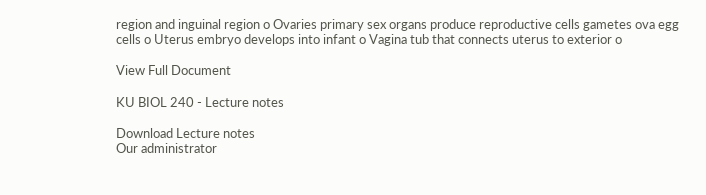region and inguinal region o Ovaries primary sex organs produce reproductive cells gametes ova egg cells o Uterus embryo develops into infant o Vagina tub that connects uterus to exterior o

View Full Document

KU BIOL 240 - Lecture notes

Download Lecture notes
Our administrator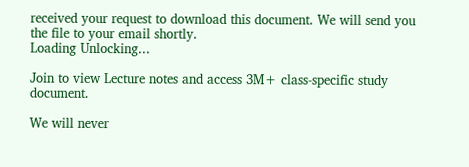received your request to download this document. We will send you the file to your email shortly.
Loading Unlocking...

Join to view Lecture notes and access 3M+ class-specific study document.

We will never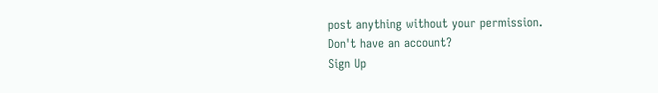post anything without your permission.
Don't have an account?
Sign Up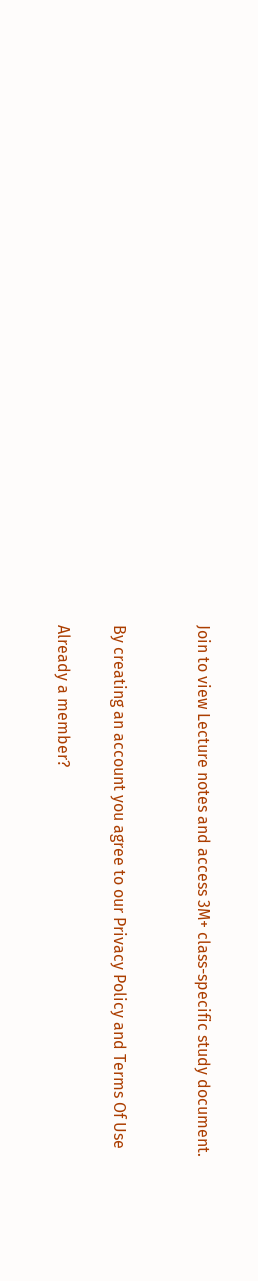Join to view Lecture notes and access 3M+ class-specific study document.


By creating an account you agree to our Privacy Policy and Terms Of Use

Already a member?